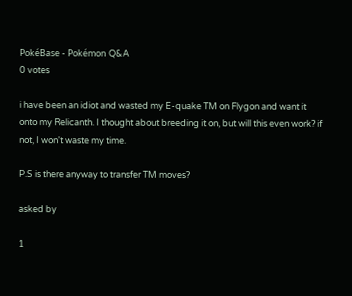PokéBase - Pokémon Q&A
0 votes

i have been an idiot and wasted my E-quake TM on Flygon and want it onto my Relicanth. I thought about breeding it on, but will this even work? if not, I won't waste my time.

P.S is there anyway to transfer TM moves?

asked by

1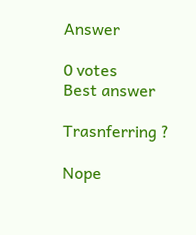Answer

0 votes
Best answer

Trasnferring ?

Nope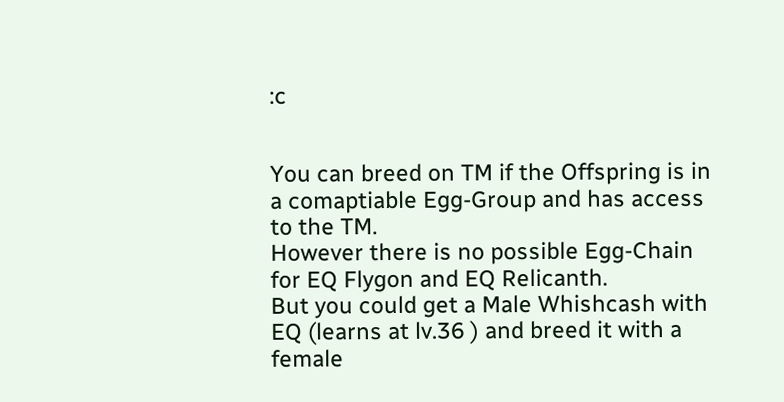:c


You can breed on TM if the Offspring is in a comaptiable Egg-Group and has access to the TM.
However there is no possible Egg-Chain for EQ Flygon and EQ Relicanth.
But you could get a Male Whishcash with EQ (learns at lv.36 ) and breed it with a female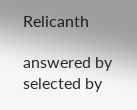Relicanth

answered by
selected by